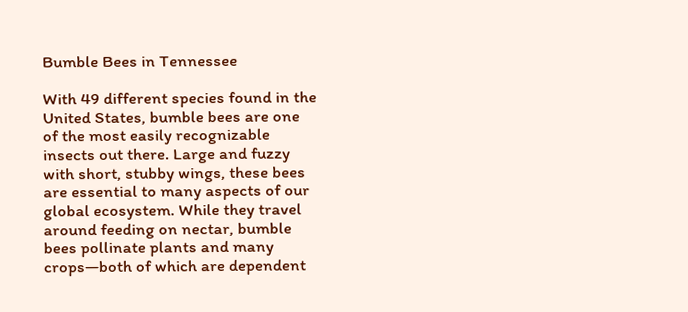Bumble Bees in Tennessee

With 49 different species found in the United States, bumble bees are one of the most easily recognizable insects out there. Large and fuzzy with short, stubby wings, these bees are essential to many aspects of our global ecosystem. While they travel around feeding on nectar, bumble bees pollinate plants and many crops—both of which are dependent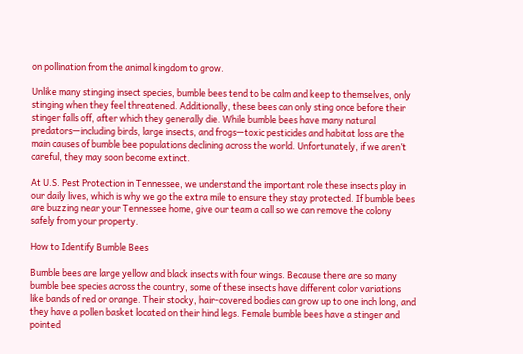on pollination from the animal kingdom to grow.

Unlike many stinging insect species, bumble bees tend to be calm and keep to themselves, only stinging when they feel threatened. Additionally, these bees can only sting once before their stinger falls off, after which they generally die. While bumble bees have many natural predators—including birds, large insects, and frogs—toxic pesticides and habitat loss are the main causes of bumble bee populations declining across the world. Unfortunately, if we aren’t careful, they may soon become extinct.

At U.S. Pest Protection in Tennessee, we understand the important role these insects play in our daily lives, which is why we go the extra mile to ensure they stay protected. If bumble bees are buzzing near your Tennessee home, give our team a call so we can remove the colony safely from your property.

How to Identify Bumble Bees

Bumble bees are large yellow and black insects with four wings. Because there are so many bumble bee species across the country, some of these insects have different color variations like bands of red or orange. Their stocky, hair-covered bodies can grow up to one inch long, and they have a pollen basket located on their hind legs. Female bumble bees have a stinger and pointed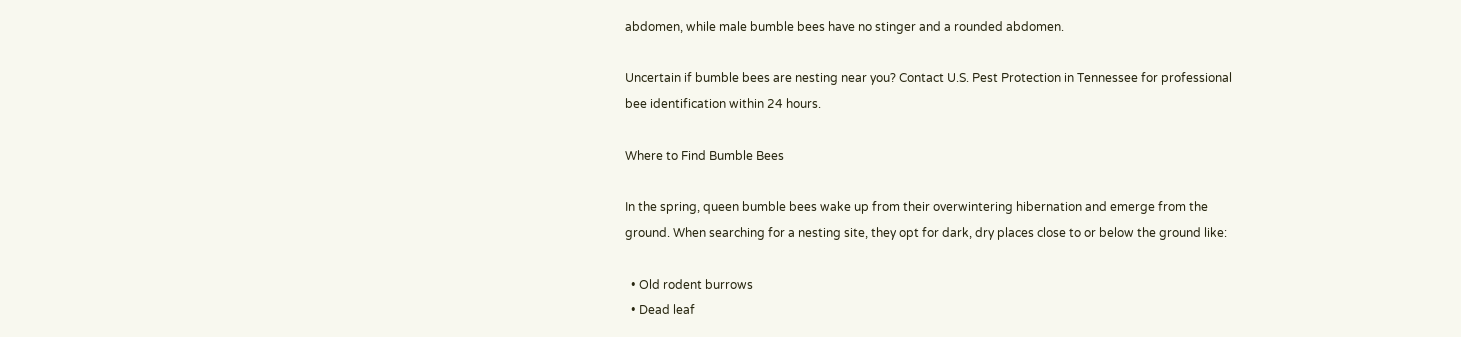abdomen, while male bumble bees have no stinger and a rounded abdomen.

Uncertain if bumble bees are nesting near you? Contact U.S. Pest Protection in Tennessee for professional bee identification within 24 hours.

Where to Find Bumble Bees

In the spring, queen bumble bees wake up from their overwintering hibernation and emerge from the ground. When searching for a nesting site, they opt for dark, dry places close to or below the ground like:

  • Old rodent burrows
  • Dead leaf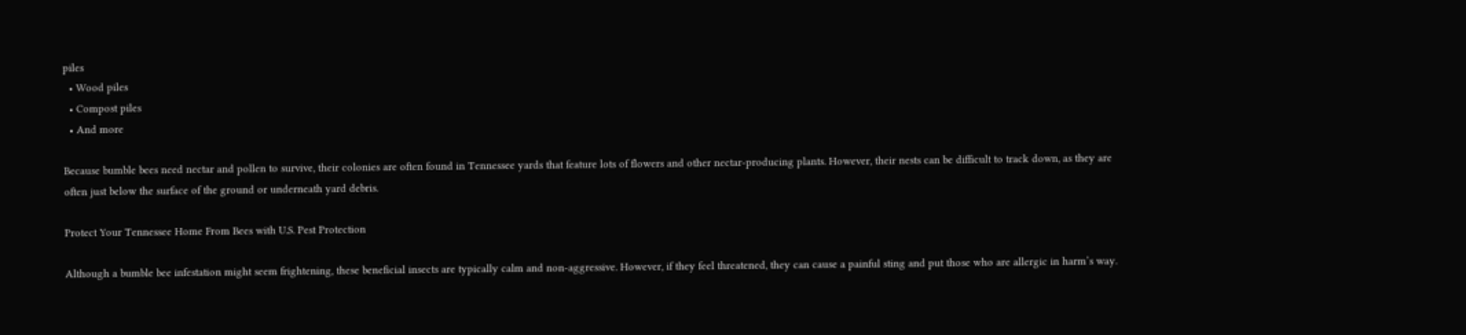piles
  • Wood piles
  • Compost piles
  • And more

Because bumble bees need nectar and pollen to survive, their colonies are often found in Tennessee yards that feature lots of flowers and other nectar-producing plants. However, their nests can be difficult to track down, as they are often just below the surface of the ground or underneath yard debris.

Protect Your Tennessee Home From Bees with U.S. Pest Protection

Although a bumble bee infestation might seem frightening, these beneficial insects are typically calm and non-aggressive. However, if they feel threatened, they can cause a painful sting and put those who are allergic in harm’s way.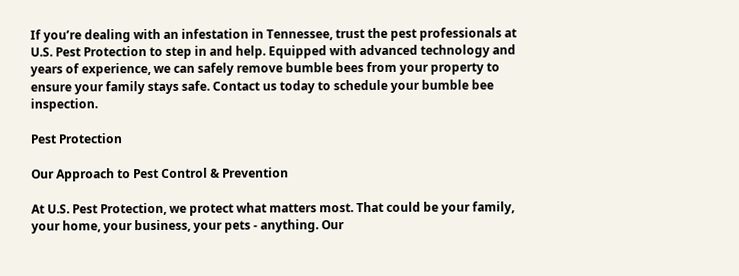If you’re dealing with an infestation in Tennessee, trust the pest professionals at U.S. Pest Protection to step in and help. Equipped with advanced technology and years of experience, we can safely remove bumble bees from your property to ensure your family stays safe. Contact us today to schedule your bumble bee inspection.

Pest Protection

Our Approach to Pest Control & Prevention

At U.S. Pest Protection, we protect what matters most. That could be your family, your home, your business, your pets - anything. Our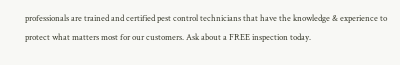professionals are trained and certified pest control technicians that have the knowledge & experience to protect what matters most for our customers. Ask about a FREE inspection today.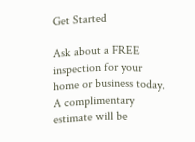Get Started

Ask about a FREE inspection for your home or business today. A complimentary estimate will be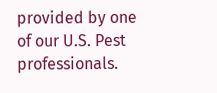provided by one of our U.S. Pest professionals.